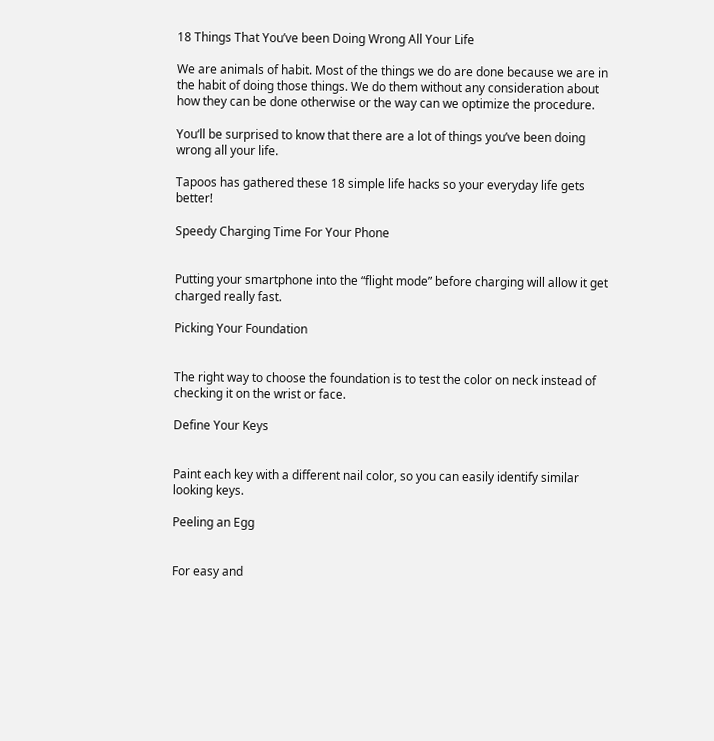18 Things That You’ve been Doing Wrong All Your Life

We are animals of habit. Most of the things we do are done because we are in the habit of doing those things. We do them without any consideration about how they can be done otherwise or the way can we optimize the procedure.

You‘ll be surprised to know that there are a lot of things you’ve been doing wrong all your life.

Tapoos has gathered these 18 simple life hacks so your everyday life gets better!

Speedy Charging Time For Your Phone


Putting your smartphone into the “flight mode” before charging will allow it get charged really fast.

Picking Your Foundation


The right way to choose the foundation is to test the color on neck instead of checking it on the wrist or face.

Define Your Keys


Paint each key with a different nail color, so you can easily identify similar looking keys.

Peeling an Egg


For easy and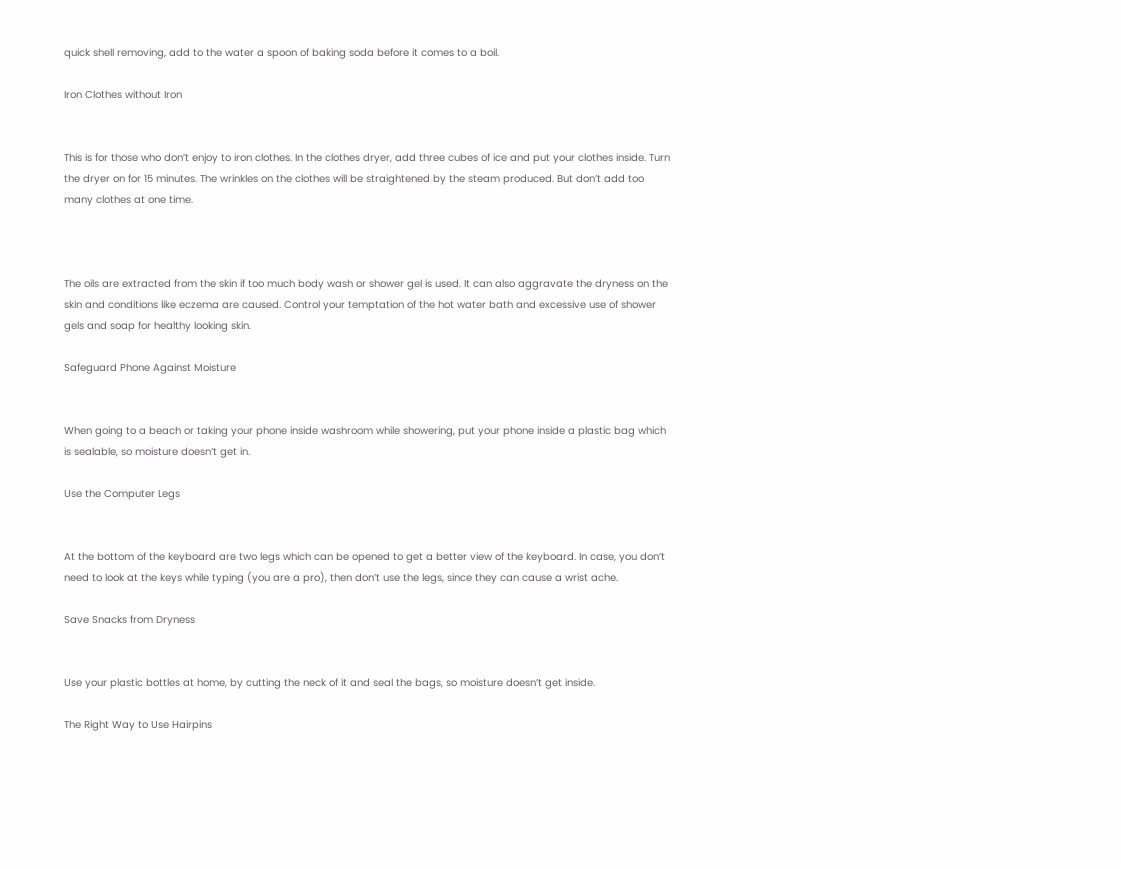quick shell removing, add to the water a spoon of baking soda before it comes to a boil.

Iron Clothes without Iron


This is for those who don’t enjoy to iron clothes. In the clothes dryer, add three cubes of ice and put your clothes inside. Turn the dryer on for 15 minutes. The wrinkles on the clothes will be straightened by the steam produced. But don’t add too many clothes at one time.



The oils are extracted from the skin if too much body wash or shower gel is used. It can also aggravate the dryness on the skin and conditions like eczema are caused. Control your temptation of the hot water bath and excessive use of shower gels and soap for healthy looking skin.

Safeguard Phone Against Moisture


When going to a beach or taking your phone inside washroom while showering, put your phone inside a plastic bag which is sealable, so moisture doesn’t get in.

Use the Computer Legs


At the bottom of the keyboard are two legs which can be opened to get a better view of the keyboard. In case, you don’t need to look at the keys while typing (you are a pro), then don’t use the legs, since they can cause a wrist ache.

Save Snacks from Dryness


Use your plastic bottles at home, by cutting the neck of it and seal the bags, so moisture doesn’t get inside.

The Right Way to Use Hairpins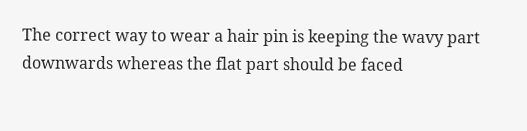The correct way to wear a hair pin is keeping the wavy part downwards whereas the flat part should be faced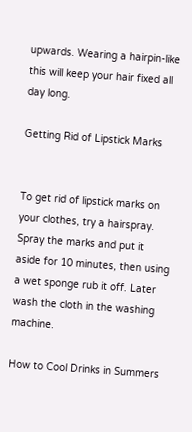upwards. Wearing a hairpin-like this will keep your hair fixed all day long.

Getting Rid of Lipstick Marks


To get rid of lipstick marks on your clothes, try a hairspray. Spray the marks and put it aside for 10 minutes, then using a wet sponge rub it off. Later wash the cloth in the washing machine.

How to Cool Drinks in Summers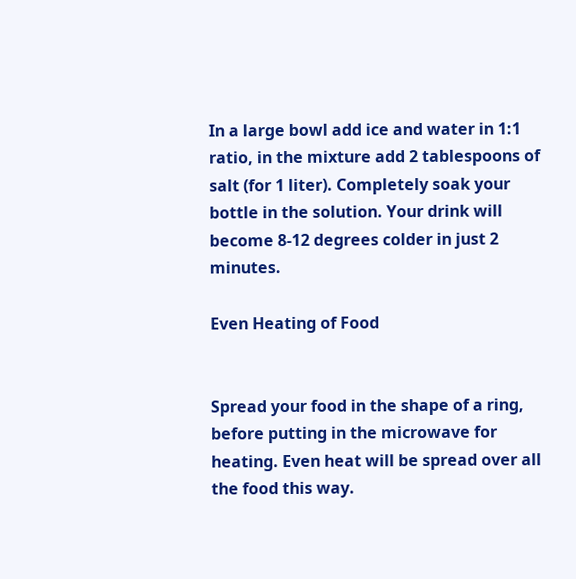In a large bowl add ice and water in 1:1 ratio, in the mixture add 2 tablespoons of salt (for 1 liter). Completely soak your bottle in the solution. Your drink will become 8-12 degrees colder in just 2 minutes.

Even Heating of Food


Spread your food in the shape of a ring, before putting in the microwave for heating. Even heat will be spread over all the food this way.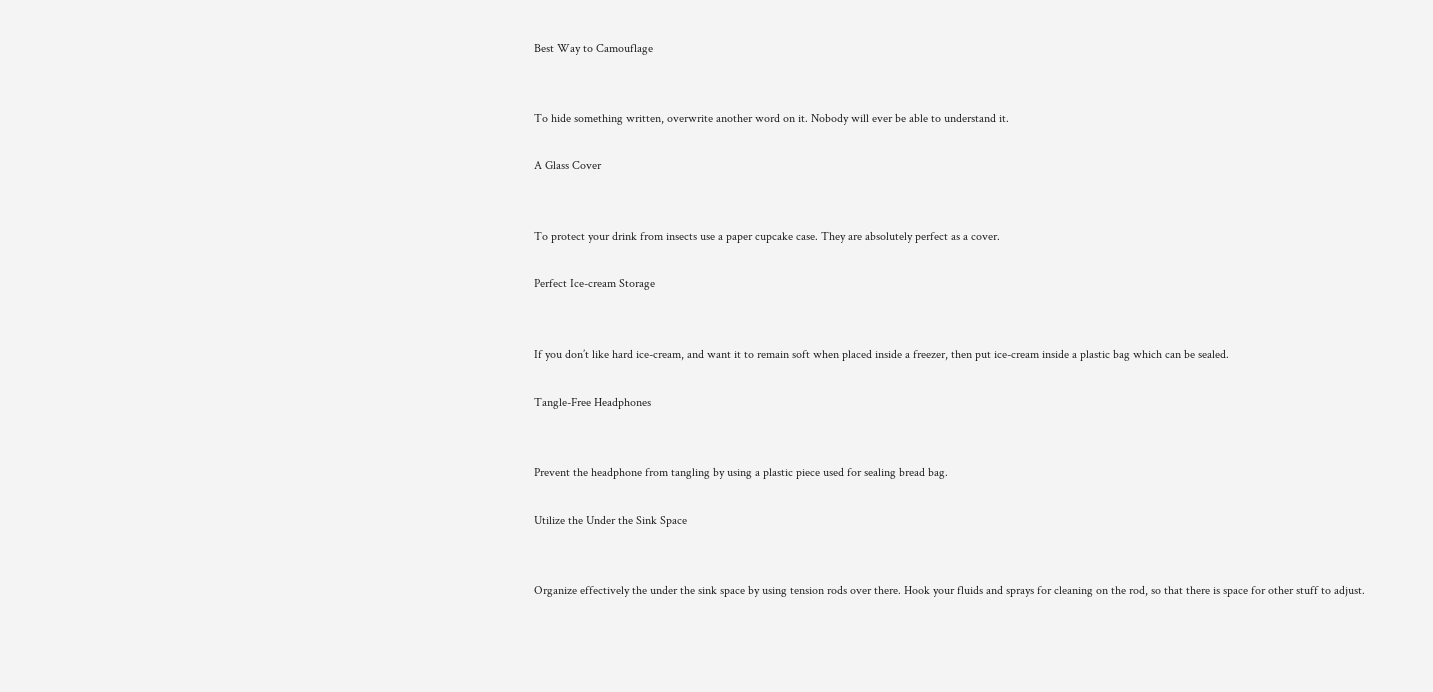Best Way to Camouflage


To hide something written, overwrite another word on it. Nobody will ever be able to understand it.

A Glass Cover


To protect your drink from insects use a paper cupcake case. They are absolutely perfect as a cover.

Perfect Ice-cream Storage


If you don’t like hard ice-cream, and want it to remain soft when placed inside a freezer, then put ice-cream inside a plastic bag which can be sealed.

Tangle-Free Headphones


Prevent the headphone from tangling by using a plastic piece used for sealing bread bag.

Utilize the Under the Sink Space


Organize effectively the under the sink space by using tension rods over there. Hook your fluids and sprays for cleaning on the rod, so that there is space for other stuff to adjust.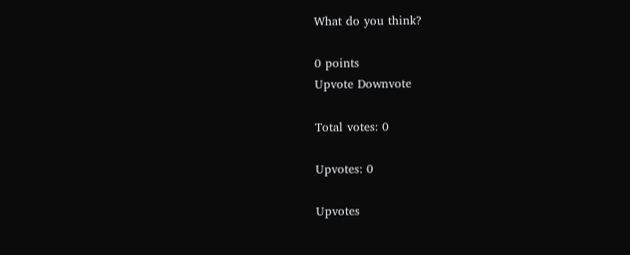What do you think?

0 points
Upvote Downvote

Total votes: 0

Upvotes: 0

Upvotes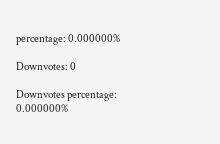percentage: 0.000000%

Downvotes: 0

Downvotes percentage: 0.000000%